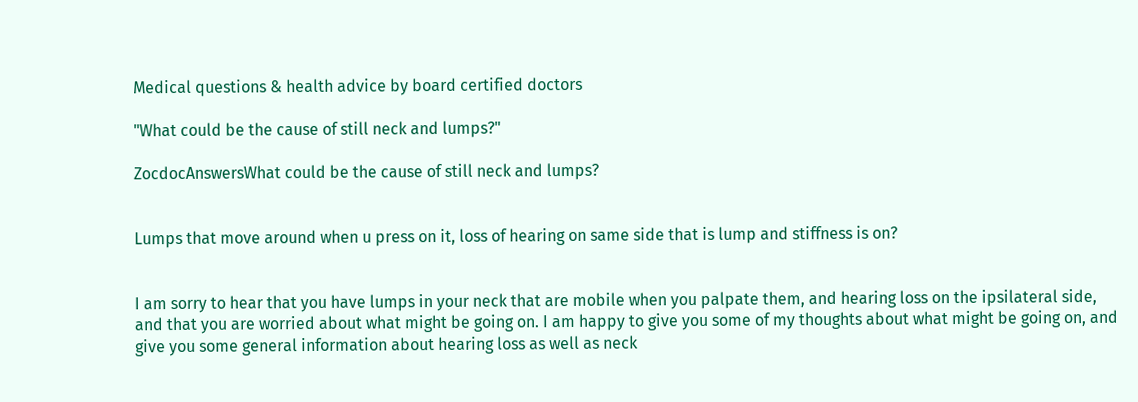Medical questions & health advice by board certified doctors

"What could be the cause of still neck and lumps?"

ZocdocAnswersWhat could be the cause of still neck and lumps?


Lumps that move around when u press on it, loss of hearing on same side that is lump and stiffness is on?


I am sorry to hear that you have lumps in your neck that are mobile when you palpate them, and hearing loss on the ipsilateral side, and that you are worried about what might be going on. I am happy to give you some of my thoughts about what might be going on, and give you some general information about hearing loss as well as neck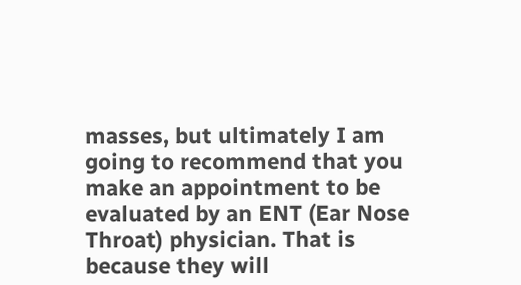masses, but ultimately I am going to recommend that you make an appointment to be evaluated by an ENT (Ear Nose Throat) physician. That is because they will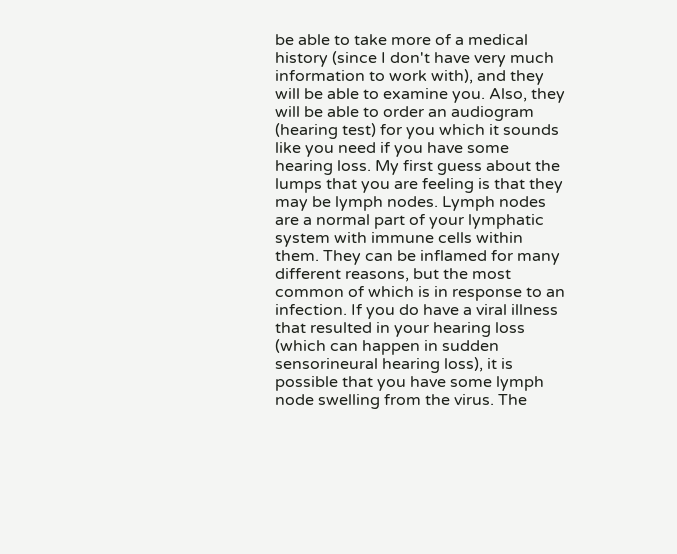be able to take more of a medical history (since I don't have very much information to work with), and they will be able to examine you. Also, they will be able to order an audiogram (hearing test) for you which it sounds like you need if you have some hearing loss. My first guess about the lumps that you are feeling is that they may be lymph nodes. Lymph nodes are a normal part of your lymphatic system with immune cells within them. They can be inflamed for many different reasons, but the most common of which is in response to an infection. If you do have a viral illness that resulted in your hearing loss (which can happen in sudden sensorineural hearing loss), it is possible that you have some lymph node swelling from the virus. The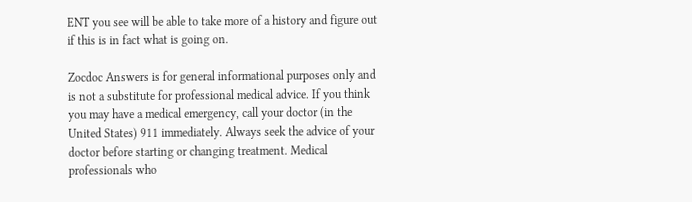ENT you see will be able to take more of a history and figure out if this is in fact what is going on.

Zocdoc Answers is for general informational purposes only and is not a substitute for professional medical advice. If you think you may have a medical emergency, call your doctor (in the United States) 911 immediately. Always seek the advice of your doctor before starting or changing treatment. Medical professionals who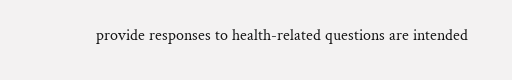provide responses to health-related questions are intended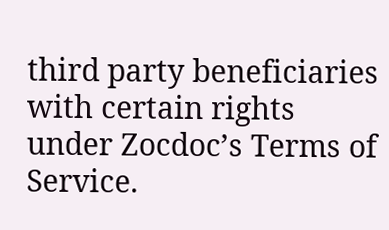third party beneficiaries with certain rights under Zocdoc’s Terms of Service.